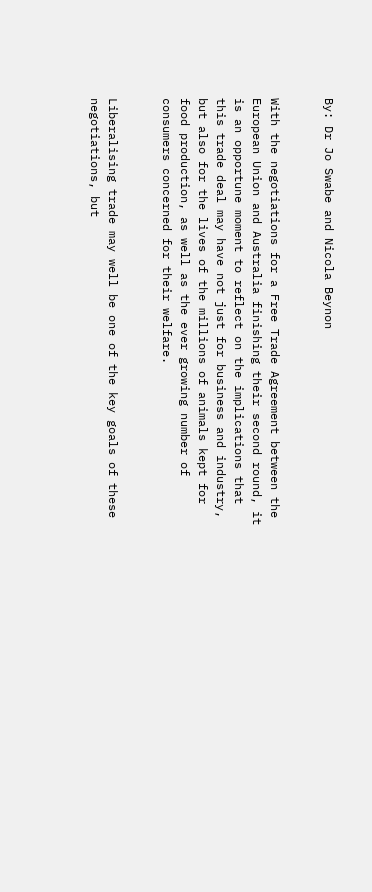By: Dr Jo Swabe and Nicola Beynon


With the negotiations for a Free Trade Agreement between the European Union and Australia finishing their second round, it is an opportune moment to reflect on the implications that this trade deal may have not just for business and industry, but also for the lives of the millions of animals kept for food production, as well as the ever growing number of consumers concerned for their welfare.


Liberalising trade may well be one of the key goals of these negotiations, but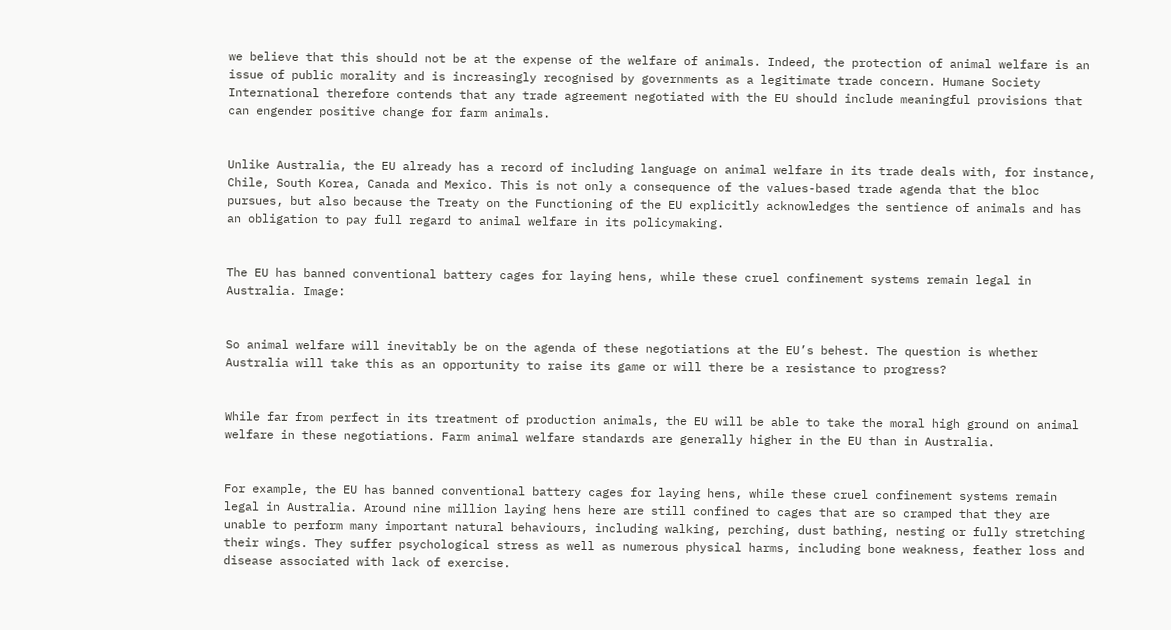we believe that this should not be at the expense of the welfare of animals. Indeed, the protection of animal welfare is an issue of public morality and is increasingly recognised by governments as a legitimate trade concern. Humane Society International therefore contends that any trade agreement negotiated with the EU should include meaningful provisions that can engender positive change for farm animals.


Unlike Australia, the EU already has a record of including language on animal welfare in its trade deals with, for instance, Chile, South Korea, Canada and Mexico. This is not only a consequence of the values-based trade agenda that the bloc pursues, but also because the Treaty on the Functioning of the EU explicitly acknowledges the sentience of animals and has an obligation to pay full regard to animal welfare in its policymaking.


The EU has banned conventional battery cages for laying hens, while these cruel confinement systems remain legal in Australia. Image:


So animal welfare will inevitably be on the agenda of these negotiations at the EU’s behest. The question is whether Australia will take this as an opportunity to raise its game or will there be a resistance to progress?


While far from perfect in its treatment of production animals, the EU will be able to take the moral high ground on animal welfare in these negotiations. Farm animal welfare standards are generally higher in the EU than in Australia.


For example, the EU has banned conventional battery cages for laying hens, while these cruel confinement systems remain legal in Australia. Around nine million laying hens here are still confined to cages that are so cramped that they are unable to perform many important natural behaviours, including walking, perching, dust bathing, nesting or fully stretching their wings. They suffer psychological stress as well as numerous physical harms, including bone weakness, feather loss and disease associated with lack of exercise.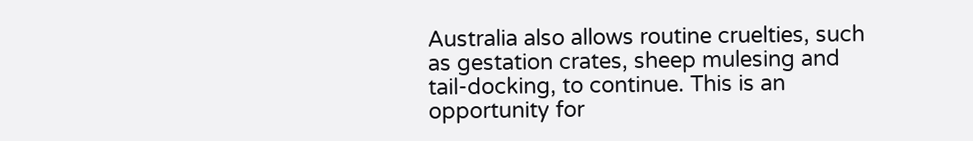Australia also allows routine cruelties, such as gestation crates, sheep mulesing and tail-docking, to continue. This is an opportunity for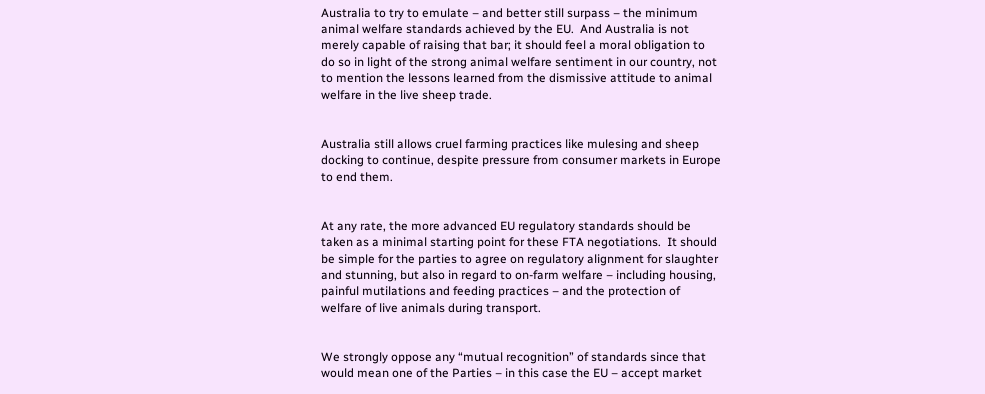Australia to try to emulate – and better still surpass – the minimum animal welfare standards achieved by the EU.  And Australia is not merely capable of raising that bar; it should feel a moral obligation to do so in light of the strong animal welfare sentiment in our country, not to mention the lessons learned from the dismissive attitude to animal welfare in the live sheep trade.


Australia still allows cruel farming practices like mulesing and sheep docking to continue, despite pressure from consumer markets in Europe to end them.


At any rate, the more advanced EU regulatory standards should be taken as a minimal starting point for these FTA negotiations.  It should be simple for the parties to agree on regulatory alignment for slaughter and stunning, but also in regard to on-farm welfare – including housing, painful mutilations and feeding practices – and the protection of welfare of live animals during transport.


We strongly oppose any “mutual recognition” of standards since that would mean one of the Parties – in this case the EU – accept market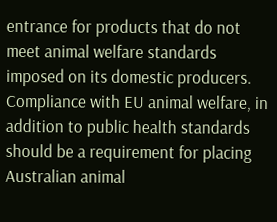entrance for products that do not meet animal welfare standards imposed on its domestic producers. Compliance with EU animal welfare, in addition to public health standards should be a requirement for placing Australian animal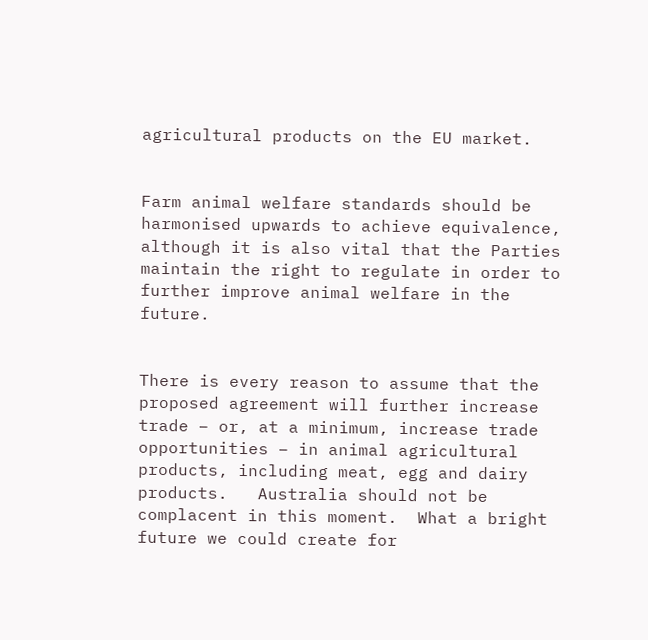agricultural products on the EU market.


Farm animal welfare standards should be harmonised upwards to achieve equivalence, although it is also vital that the Parties maintain the right to regulate in order to further improve animal welfare in the future.


There is every reason to assume that the proposed agreement will further increase trade – or, at a minimum, increase trade opportunities – in animal agricultural products, including meat, egg and dairy products.   Australia should not be complacent in this moment.  What a bright future we could create for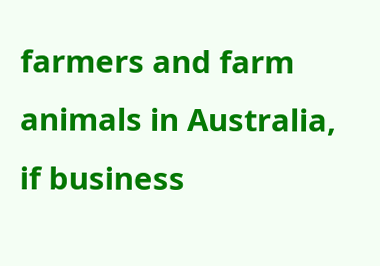farmers and farm animals in Australia, if business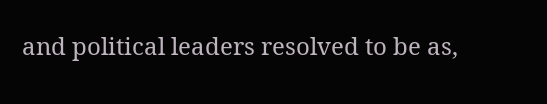and political leaders resolved to be as,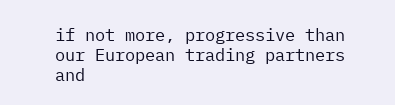if not more, progressive than our European trading partners and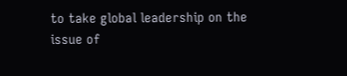to take global leadership on the issue of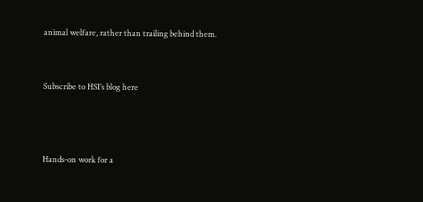animal welfare, rather than trailing behind them.


Subscribe to HSI’s blog here



Hands-on work for a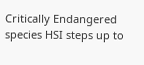Critically Endangered species HSI steps up to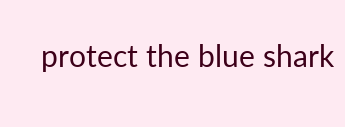protect the blue shark